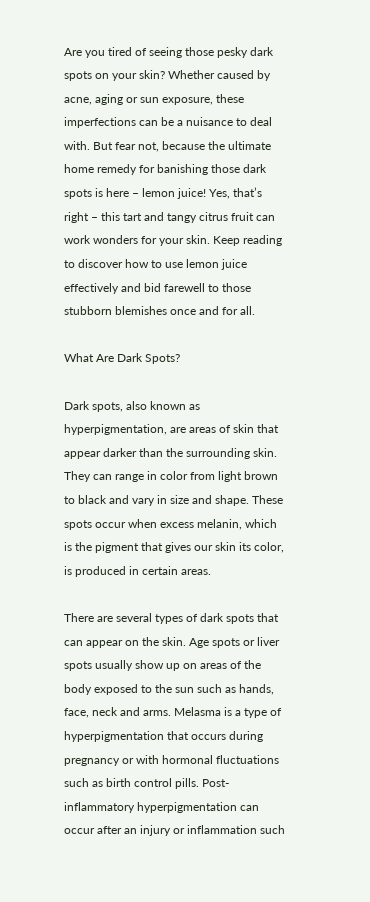Are you tired of seeing those pesky dark spots on your skin? Whether caused by acne, aging or sun exposure, these imperfections can be a nuisance to deal with. But fear not, because the ultimate home remedy for banishing those dark spots is here – lemon juice! Yes, that’s right – this tart and tangy citrus fruit can work wonders for your skin. Keep reading to discover how to use lemon juice effectively and bid farewell to those stubborn blemishes once and for all.

What Are Dark Spots?

Dark spots, also known as hyperpigmentation, are areas of skin that appear darker than the surrounding skin. They can range in color from light brown to black and vary in size and shape. These spots occur when excess melanin, which is the pigment that gives our skin its color, is produced in certain areas.

There are several types of dark spots that can appear on the skin. Age spots or liver spots usually show up on areas of the body exposed to the sun such as hands, face, neck and arms. Melasma is a type of hyperpigmentation that occurs during pregnancy or with hormonal fluctuations such as birth control pills. Post-inflammatory hyperpigmentation can occur after an injury or inflammation such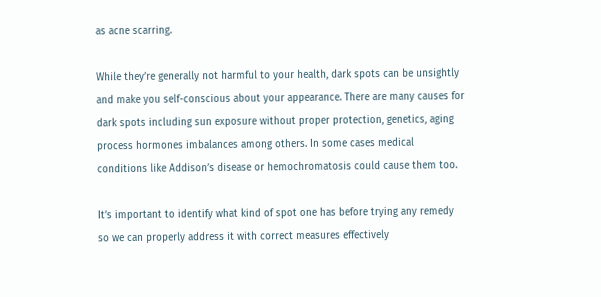as acne scarring.

While they’re generally not harmful to your health, dark spots can be unsightly and make you self-conscious about your appearance. There are many causes for dark spots including sun exposure without proper protection, genetics, aging process hormones imbalances among others. In some cases medical conditions like Addison’s disease or hemochromatosis could cause them too.

It’s important to identify what kind of spot one has before trying any remedy so we can properly address it with correct measures effectively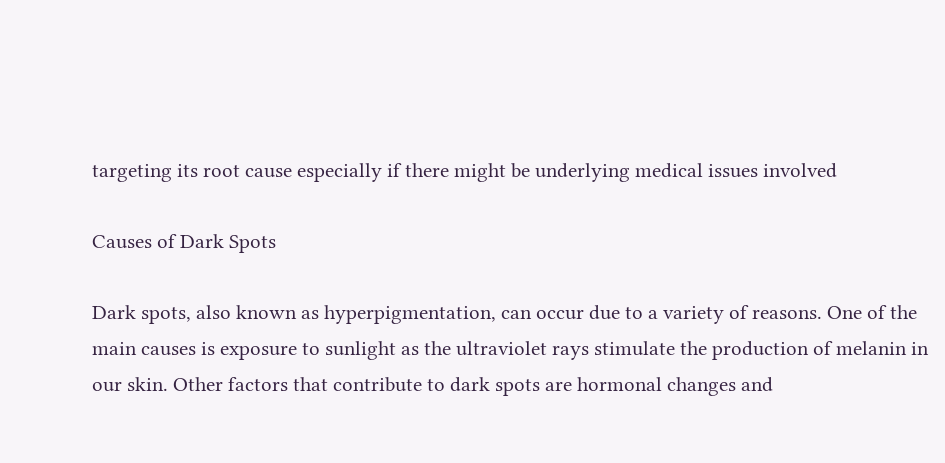targeting its root cause especially if there might be underlying medical issues involved

Causes of Dark Spots

Dark spots, also known as hyperpigmentation, can occur due to a variety of reasons. One of the main causes is exposure to sunlight as the ultraviolet rays stimulate the production of melanin in our skin. Other factors that contribute to dark spots are hormonal changes and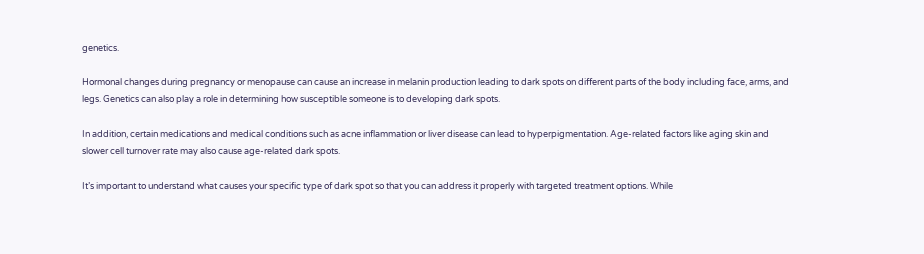genetics.

Hormonal changes during pregnancy or menopause can cause an increase in melanin production leading to dark spots on different parts of the body including face, arms, and legs. Genetics can also play a role in determining how susceptible someone is to developing dark spots.

In addition, certain medications and medical conditions such as acne inflammation or liver disease can lead to hyperpigmentation. Age-related factors like aging skin and slower cell turnover rate may also cause age-related dark spots.

It’s important to understand what causes your specific type of dark spot so that you can address it properly with targeted treatment options. While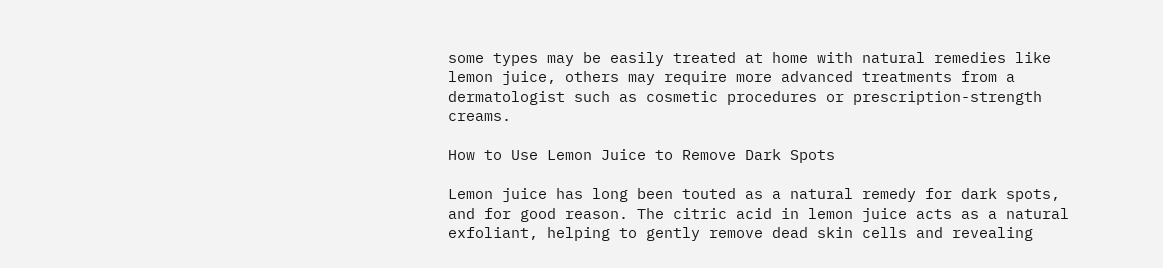some types may be easily treated at home with natural remedies like lemon juice, others may require more advanced treatments from a dermatologist such as cosmetic procedures or prescription-strength creams.

How to Use Lemon Juice to Remove Dark Spots

Lemon juice has long been touted as a natural remedy for dark spots, and for good reason. The citric acid in lemon juice acts as a natural exfoliant, helping to gently remove dead skin cells and revealing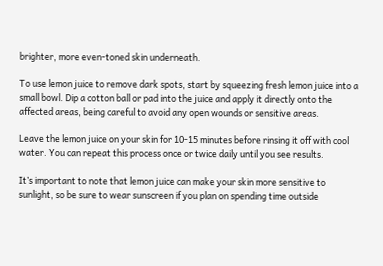brighter, more even-toned skin underneath.

To use lemon juice to remove dark spots, start by squeezing fresh lemon juice into a small bowl. Dip a cotton ball or pad into the juice and apply it directly onto the affected areas, being careful to avoid any open wounds or sensitive areas.

Leave the lemon juice on your skin for 10-15 minutes before rinsing it off with cool water. You can repeat this process once or twice daily until you see results.

It’s important to note that lemon juice can make your skin more sensitive to sunlight, so be sure to wear sunscreen if you plan on spending time outside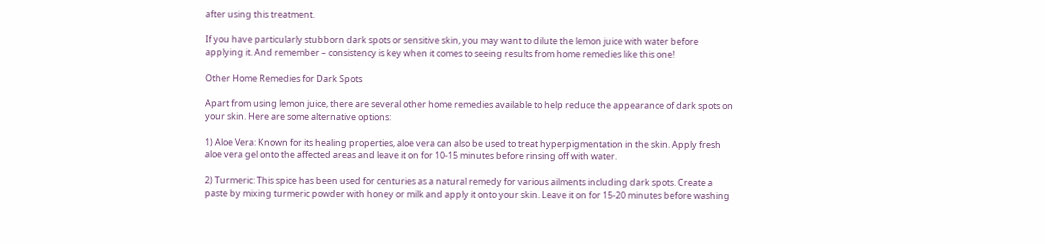after using this treatment.

If you have particularly stubborn dark spots or sensitive skin, you may want to dilute the lemon juice with water before applying it. And remember – consistency is key when it comes to seeing results from home remedies like this one!

Other Home Remedies for Dark Spots

Apart from using lemon juice, there are several other home remedies available to help reduce the appearance of dark spots on your skin. Here are some alternative options:

1) Aloe Vera: Known for its healing properties, aloe vera can also be used to treat hyperpigmentation in the skin. Apply fresh aloe vera gel onto the affected areas and leave it on for 10-15 minutes before rinsing off with water.

2) Turmeric: This spice has been used for centuries as a natural remedy for various ailments including dark spots. Create a paste by mixing turmeric powder with honey or milk and apply it onto your skin. Leave it on for 15-20 minutes before washing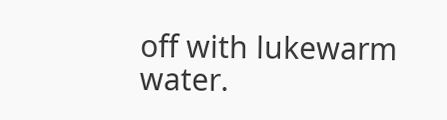off with lukewarm water.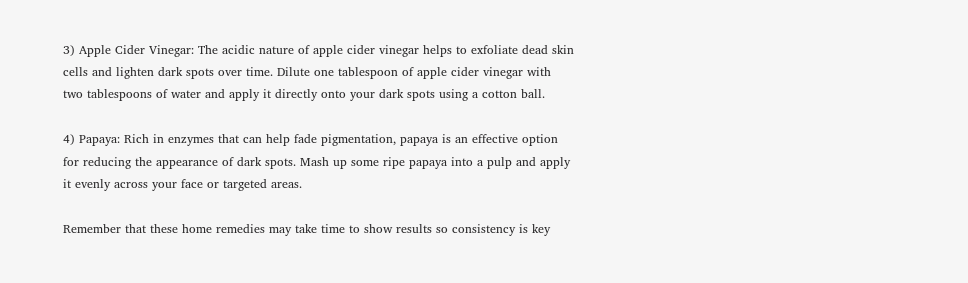3) Apple Cider Vinegar: The acidic nature of apple cider vinegar helps to exfoliate dead skin cells and lighten dark spots over time. Dilute one tablespoon of apple cider vinegar with two tablespoons of water and apply it directly onto your dark spots using a cotton ball.

4) Papaya: Rich in enzymes that can help fade pigmentation, papaya is an effective option for reducing the appearance of dark spots. Mash up some ripe papaya into a pulp and apply it evenly across your face or targeted areas.

Remember that these home remedies may take time to show results so consistency is key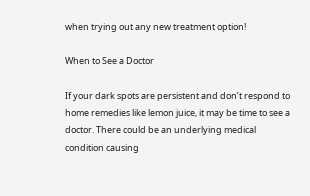when trying out any new treatment option!

When to See a Doctor

If your dark spots are persistent and don’t respond to home remedies like lemon juice, it may be time to see a doctor. There could be an underlying medical condition causing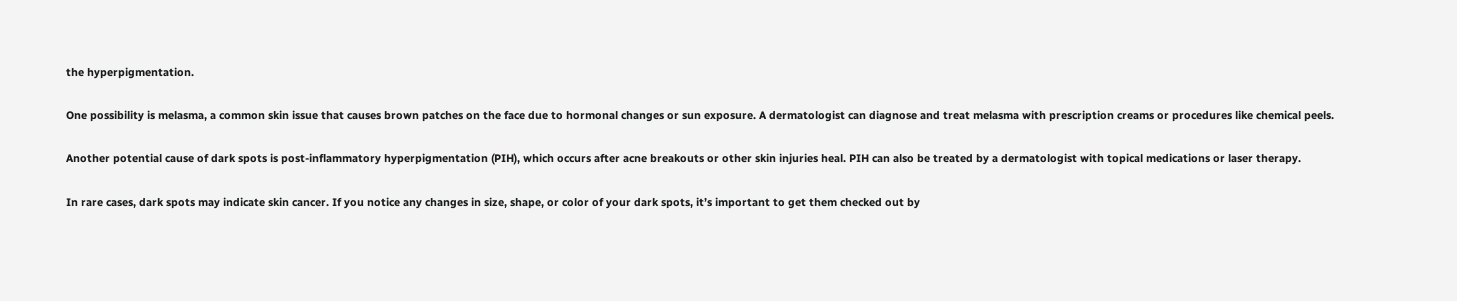the hyperpigmentation.

One possibility is melasma, a common skin issue that causes brown patches on the face due to hormonal changes or sun exposure. A dermatologist can diagnose and treat melasma with prescription creams or procedures like chemical peels.

Another potential cause of dark spots is post-inflammatory hyperpigmentation (PIH), which occurs after acne breakouts or other skin injuries heal. PIH can also be treated by a dermatologist with topical medications or laser therapy.

In rare cases, dark spots may indicate skin cancer. If you notice any changes in size, shape, or color of your dark spots, it’s important to get them checked out by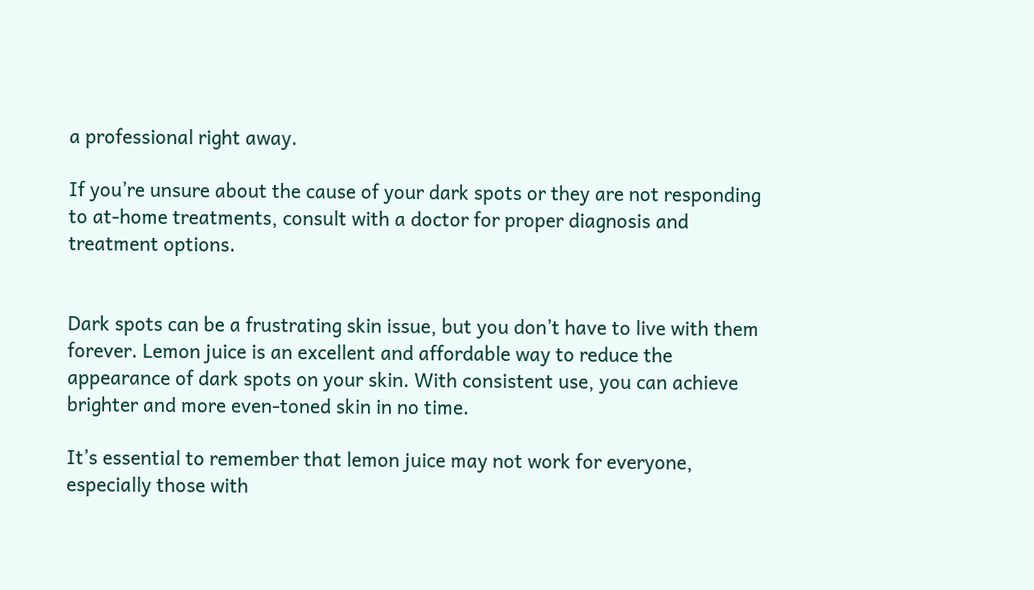a professional right away.

If you’re unsure about the cause of your dark spots or they are not responding to at-home treatments, consult with a doctor for proper diagnosis and treatment options.


Dark spots can be a frustrating skin issue, but you don’t have to live with them forever. Lemon juice is an excellent and affordable way to reduce the appearance of dark spots on your skin. With consistent use, you can achieve brighter and more even-toned skin in no time.

It’s essential to remember that lemon juice may not work for everyone, especially those with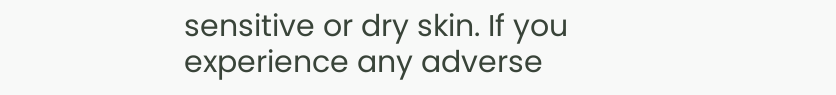sensitive or dry skin. If you experience any adverse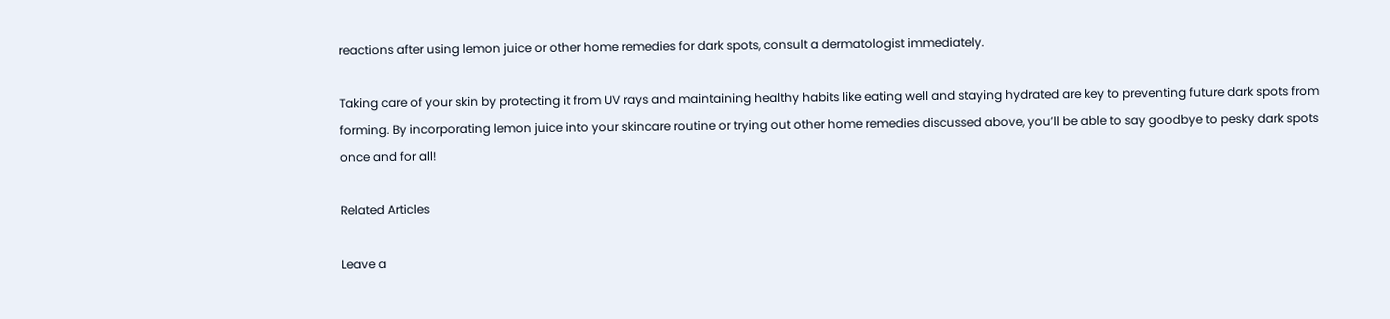reactions after using lemon juice or other home remedies for dark spots, consult a dermatologist immediately.

Taking care of your skin by protecting it from UV rays and maintaining healthy habits like eating well and staying hydrated are key to preventing future dark spots from forming. By incorporating lemon juice into your skincare routine or trying out other home remedies discussed above, you’ll be able to say goodbye to pesky dark spots once and for all!

Related Articles

Leave a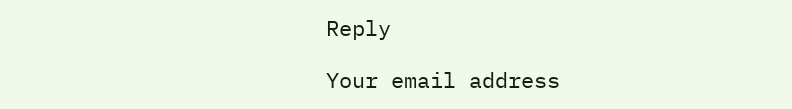Reply

Your email address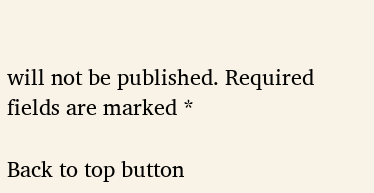will not be published. Required fields are marked *

Back to top button